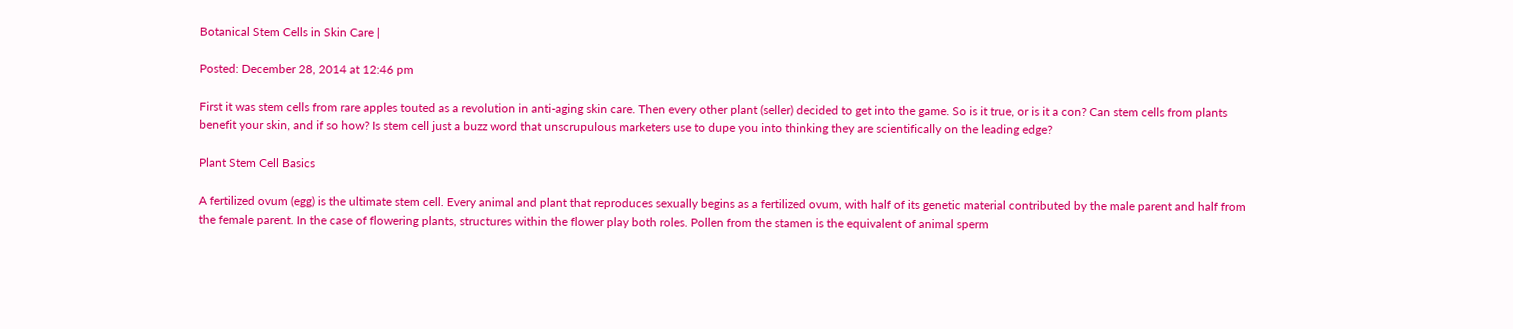Botanical Stem Cells in Skin Care |

Posted: December 28, 2014 at 12:46 pm

First it was stem cells from rare apples touted as a revolution in anti-aging skin care. Then every other plant (seller) decided to get into the game. So is it true, or is it a con? Can stem cells from plants benefit your skin, and if so how? Is stem cell just a buzz word that unscrupulous marketers use to dupe you into thinking they are scientifically on the leading edge?

Plant Stem Cell Basics

A fertilized ovum (egg) is the ultimate stem cell. Every animal and plant that reproduces sexually begins as a fertilized ovum, with half of its genetic material contributed by the male parent and half from the female parent. In the case of flowering plants, structures within the flower play both roles. Pollen from the stamen is the equivalent of animal sperm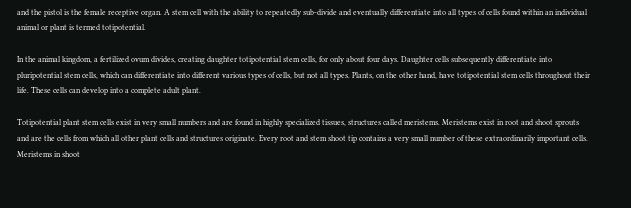and the pistol is the female receptive organ. A stem cell with the ability to repeatedly sub-divide and eventually differentiate into all types of cells found within an individual animal or plant is termed totipotential.

In the animal kingdom, a fertilized ovum divides, creating daughter totipotential stem cells, for only about four days. Daughter cells subsequently differentiate into pluripotential stem cells, which can differentiate into different various types of cells, but not all types. Plants, on the other hand, have totipotential stem cells throughout their life. These cells can develop into a complete adult plant.

Totipotential plant stem cells exist in very small numbers and are found in highly specialized tissues, structures called meristems. Meristems exist in root and shoot sprouts and are the cells from which all other plant cells and structures originate. Every root and stem shoot tip contains a very small number of these extraordinarily important cells. Meristems in shoot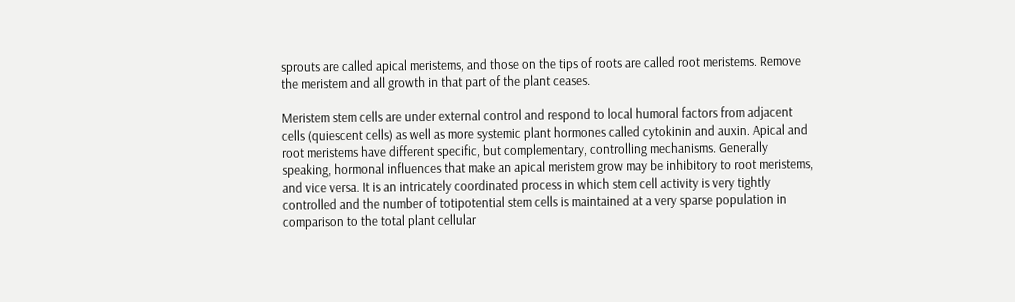sprouts are called apical meristems, and those on the tips of roots are called root meristems. Remove the meristem and all growth in that part of the plant ceases.

Meristem stem cells are under external control and respond to local humoral factors from adjacent cells (quiescent cells) as well as more systemic plant hormones called cytokinin and auxin. Apical and root meristems have different specific, but complementary, controlling mechanisms. Generally speaking, hormonal influences that make an apical meristem grow may be inhibitory to root meristems, and vice versa. It is an intricately coordinated process in which stem cell activity is very tightly controlled and the number of totipotential stem cells is maintained at a very sparse population in comparison to the total plant cellular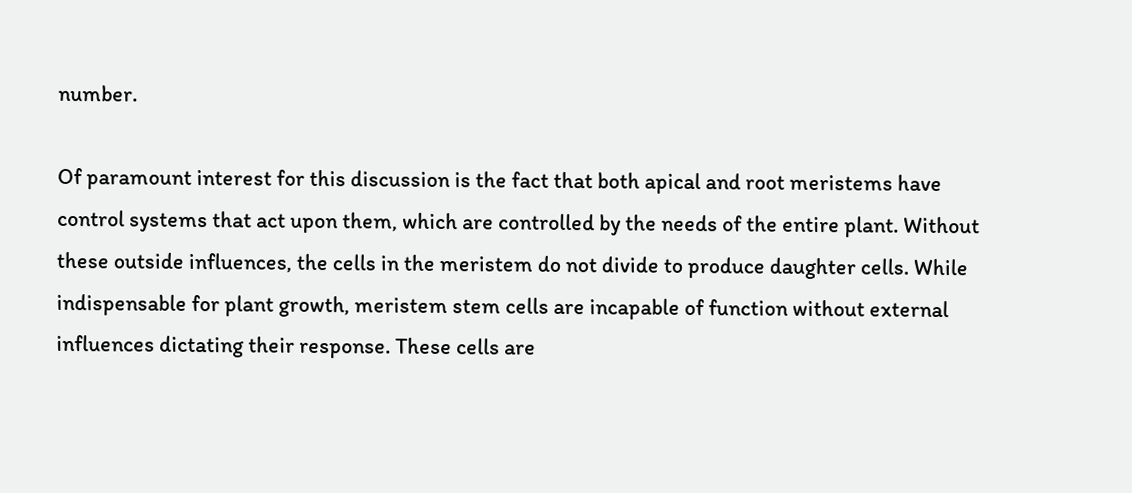number.

Of paramount interest for this discussion is the fact that both apical and root meristems have control systems that act upon them, which are controlled by the needs of the entire plant. Without these outside influences, the cells in the meristem do not divide to produce daughter cells. While indispensable for plant growth, meristem stem cells are incapable of function without external influences dictating their response. These cells are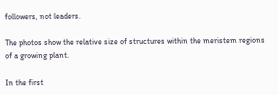followers, not leaders.

The photos show the relative size of structures within the meristem regions of a growing plant.

In the first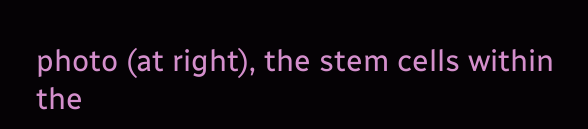photo (at right), the stem cells within the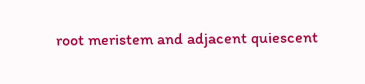root meristem and adjacent quiescent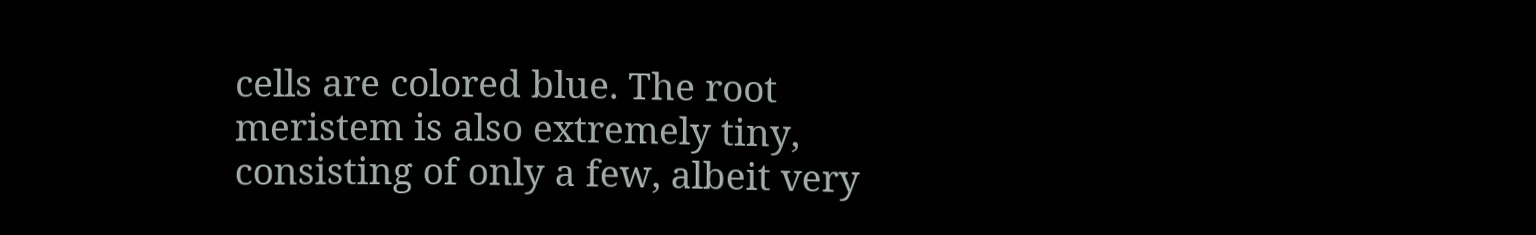cells are colored blue. The root meristem is also extremely tiny, consisting of only a few, albeit very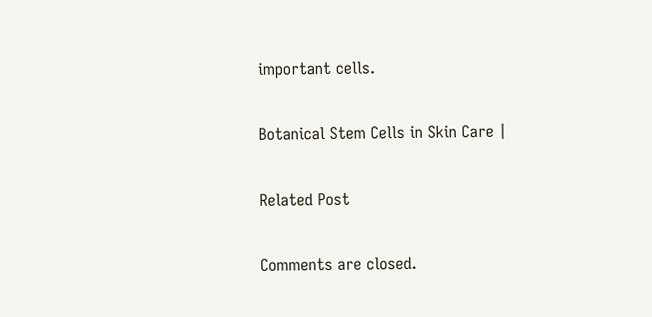important cells.

Botanical Stem Cells in Skin Care |

Related Post

Comments are closed.